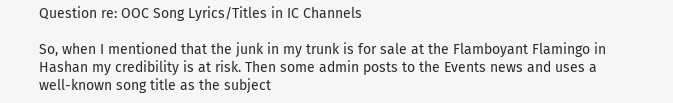Question re: OOC Song Lyrics/Titles in IC Channels

So, when I mentioned that the junk in my trunk is for sale at the Flamboyant Flamingo in Hashan my credibility is at risk. Then some admin posts to the Events news and uses a well-known song title as the subject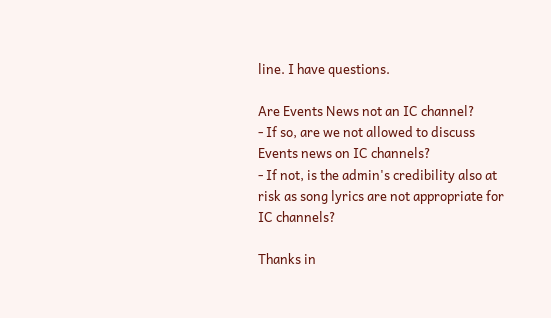line. I have questions.

Are Events News not an IC channel?
- If so, are we not allowed to discuss Events news on IC channels?
- If not, is the admin's credibility also at risk as song lyrics are not appropriate for IC channels?

Thanks in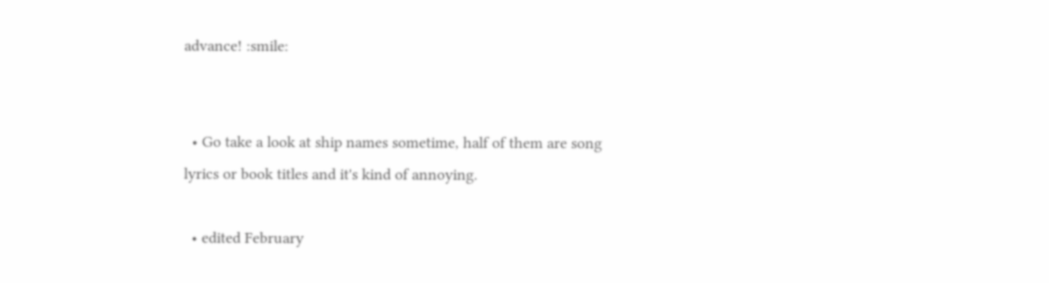advance! :smile:


  • Go take a look at ship names sometime, half of them are song lyrics or book titles and it's kind of annoying.

  • edited February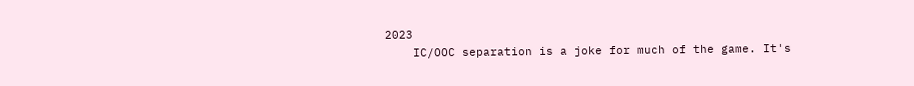2023
    IC/OOC separation is a joke for much of the game. It's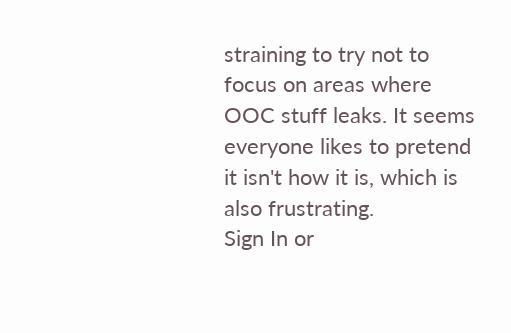straining to try not to focus on areas where OOC stuff leaks. It seems everyone likes to pretend it isn't how it is, which is also frustrating.
Sign In or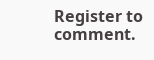Register to comment.